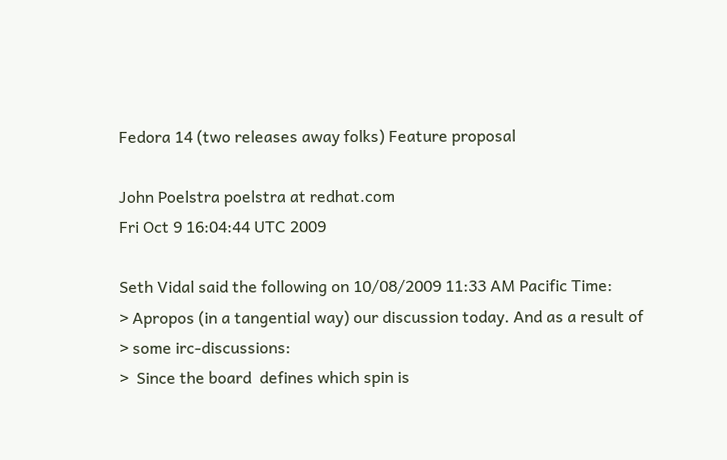Fedora 14 (two releases away folks) Feature proposal

John Poelstra poelstra at redhat.com
Fri Oct 9 16:04:44 UTC 2009

Seth Vidal said the following on 10/08/2009 11:33 AM Pacific Time:
> Apropos (in a tangential way) our discussion today. And as a result of
> some irc-discussions:
>  Since the board  defines which spin is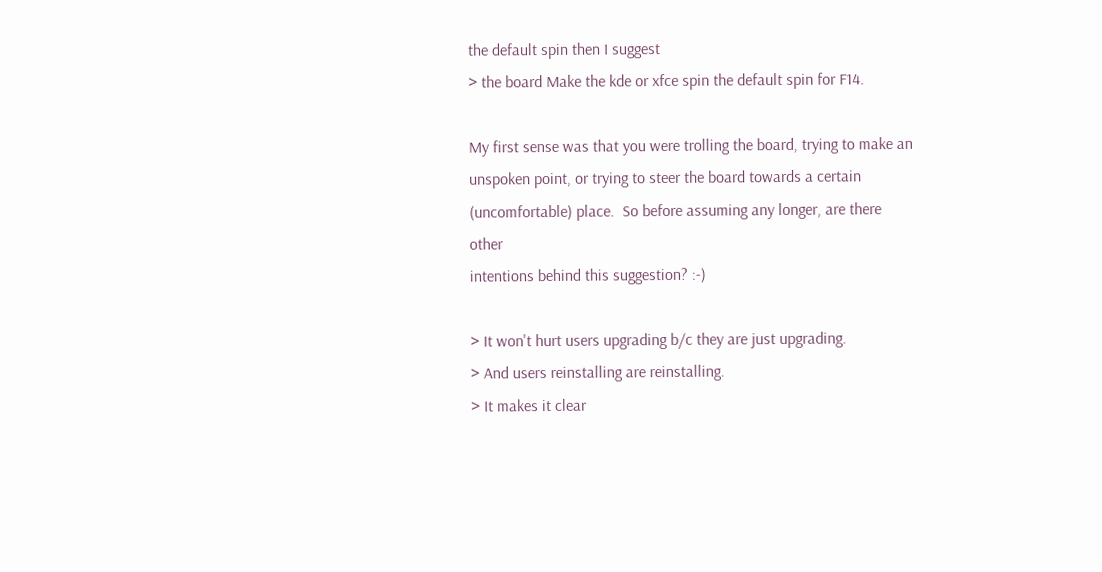the default spin then I suggest
> the board Make the kde or xfce spin the default spin for F14.

My first sense was that you were trolling the board, trying to make an
unspoken point, or trying to steer the board towards a certain
(uncomfortable) place.  So before assuming any longer, are there other
intentions behind this suggestion? :-)

> It won't hurt users upgrading b/c they are just upgrading.
> And users reinstalling are reinstalling.
> It makes it clear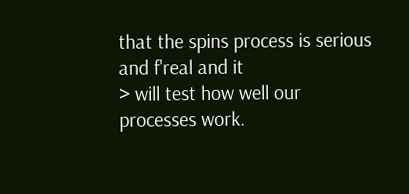that the spins process is serious and f'real and it
> will test how well our processes work.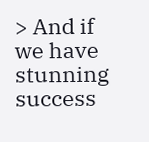> And if we have stunning success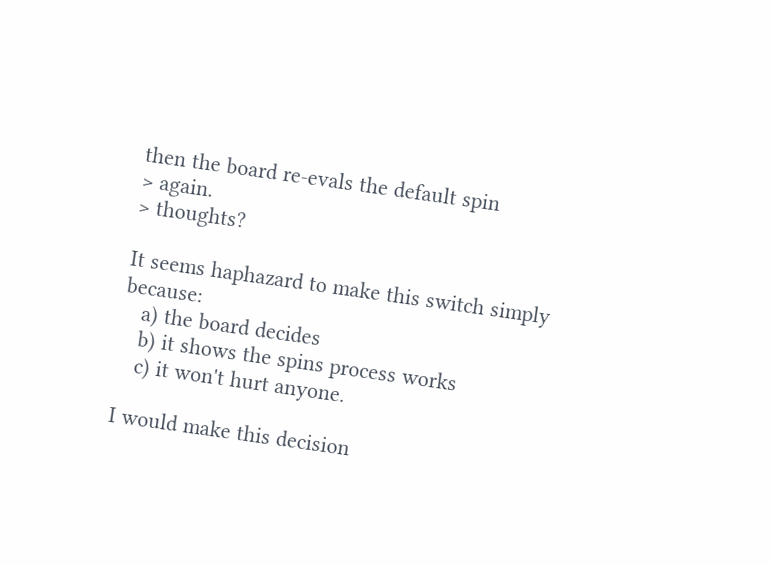then the board re-evals the default spin
> again.
> thoughts?

It seems haphazard to make this switch simply because:
   a) the board decides
   b) it shows the spins process works
   c) it won't hurt anyone.

I would make this decision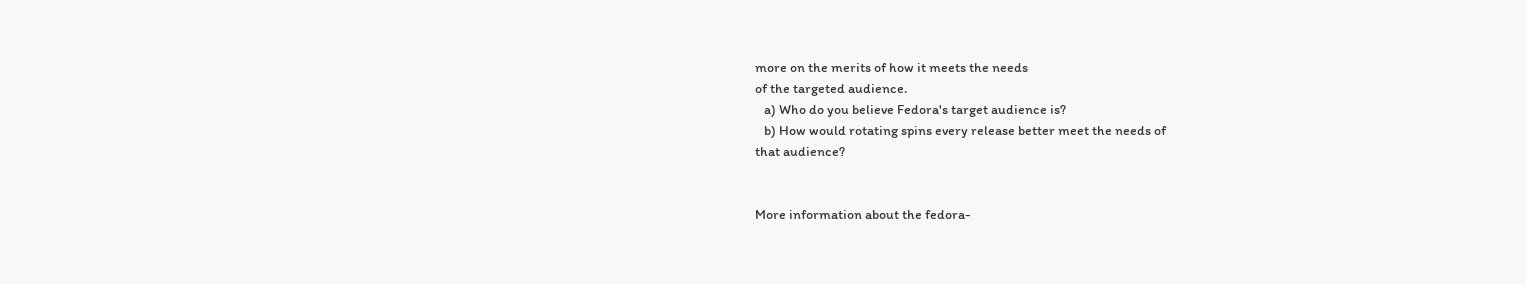more on the merits of how it meets the needs
of the targeted audience.
   a) Who do you believe Fedora's target audience is?
   b) How would rotating spins every release better meet the needs of
that audience?


More information about the fedora-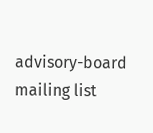advisory-board mailing list